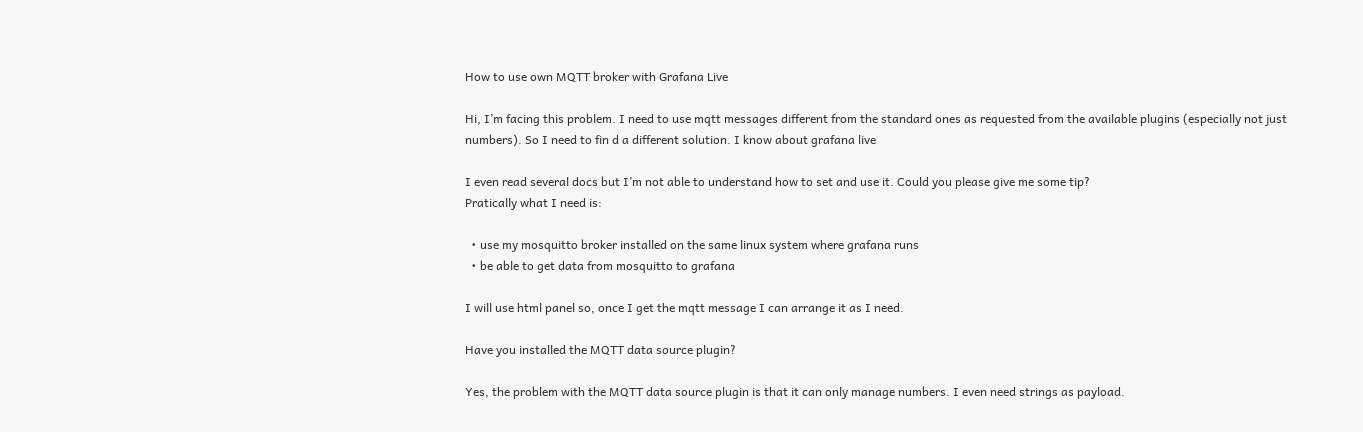How to use own MQTT broker with Grafana Live

Hi, I’m facing this problem. I need to use mqtt messages different from the standard ones as requested from the available plugins (especially not just numbers). So I need to fin d a different solution. I know about grafana live

I even read several docs but I’m not able to understand how to set and use it. Could you please give me some tip?
Pratically what I need is:

  • use my mosquitto broker installed on the same linux system where grafana runs
  • be able to get data from mosquitto to grafana

I will use html panel so, once I get the mqtt message I can arrange it as I need.

Have you installed the MQTT data source plugin?

Yes, the problem with the MQTT data source plugin is that it can only manage numbers. I even need strings as payload.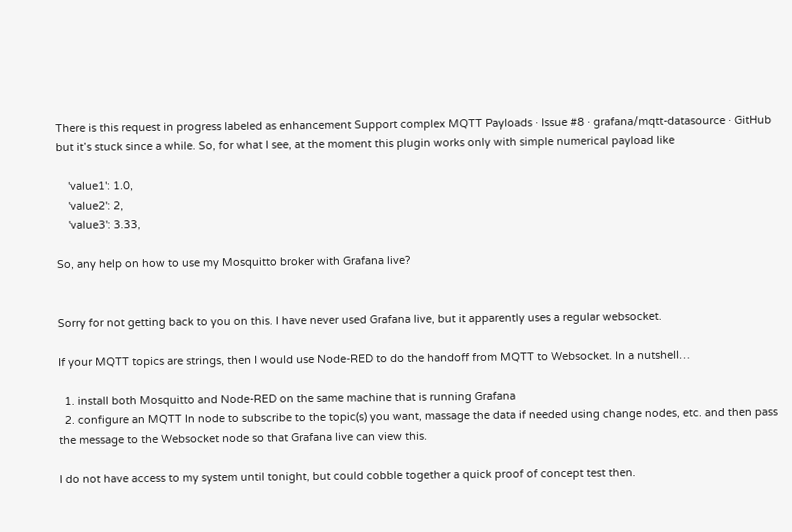There is this request in progress labeled as enhancement Support complex MQTT Payloads · Issue #8 · grafana/mqtt-datasource · GitHub but it’s stuck since a while. So, for what I see, at the moment this plugin works only with simple numerical payload like

    'value1': 1.0,
    'value2': 2,
    'value3': 3.33,

So, any help on how to use my Mosquitto broker with Grafana live?


Sorry for not getting back to you on this. I have never used Grafana live, but it apparently uses a regular websocket.

If your MQTT topics are strings, then I would use Node-RED to do the handoff from MQTT to Websocket. In a nutshell…

  1. install both Mosquitto and Node-RED on the same machine that is running Grafana
  2. configure an MQTT In node to subscribe to the topic(s) you want, massage the data if needed using change nodes, etc. and then pass the message to the Websocket node so that Grafana live can view this.

I do not have access to my system until tonight, but could cobble together a quick proof of concept test then.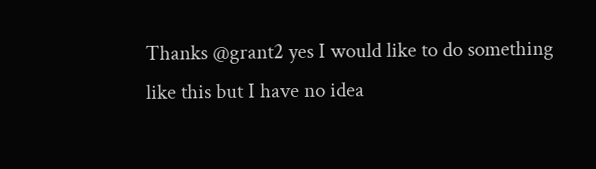Thanks @grant2 yes I would like to do something like this but I have no idea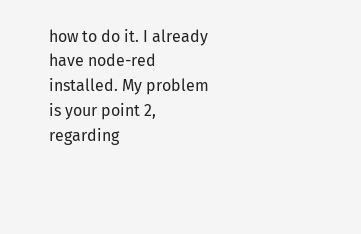how to do it. I already have node-red installed. My problem is your point 2, regarding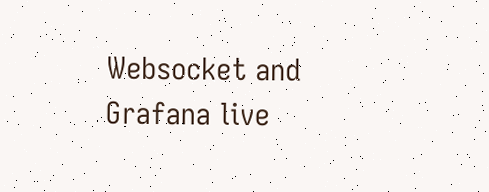Websocket and Grafana live